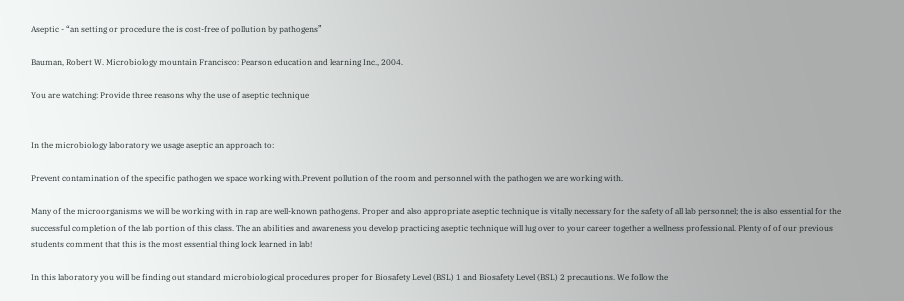Aseptic - “an setting or procedure the is cost-free of pollution by pathogens”

Bauman, Robert W. Microbiology mountain Francisco: Pearson education and learning Inc., 2004.

You are watching: Provide three reasons why the use of aseptic technique


In the microbiology laboratory we usage aseptic an approach to:

Prevent contamination of the specific pathogen we space working with.Prevent pollution of the room and personnel with the pathogen we are working with.

Many of the microorganisms we will be working with in rap are well-known pathogens. Proper and also appropriate aseptic technique is vitally necessary for the safety of all lab personnel; the is also essential for the successful completion of the lab portion of this class. The an abilities and awareness you develop practicing aseptic technique will lug over to your career together a wellness professional. Plenty of of our previous students comment that this is the most essential thing lock learned in lab!

In this laboratory you will be finding out standard microbiological procedures proper for Biosafety Level (BSL) 1 and Biosafety Level (BSL) 2 precautions. We follow the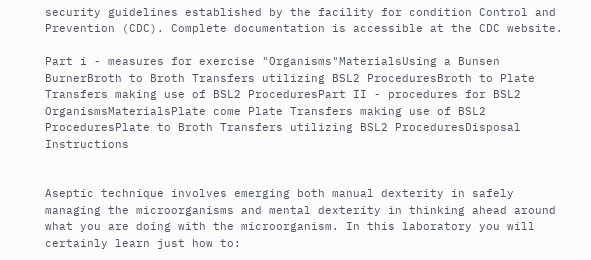security guidelines established by the facility for condition Control and Prevention (CDC). Complete documentation is accessible at the CDC website.

Part i - measures for exercise "Organisms"MaterialsUsing a Bunsen BurnerBroth to Broth Transfers utilizing BSL2 ProceduresBroth to Plate Transfers making use of BSL2 ProceduresPart II - procedures for BSL2 OrganismsMaterialsPlate come Plate Transfers making use of BSL2 ProceduresPlate to Broth Transfers utilizing BSL2 ProceduresDisposal Instructions


Aseptic technique involves emerging both manual dexterity in safely managing the microorganisms and mental dexterity in thinking ahead around what you are doing with the microorganism. In this laboratory you will certainly learn just how to: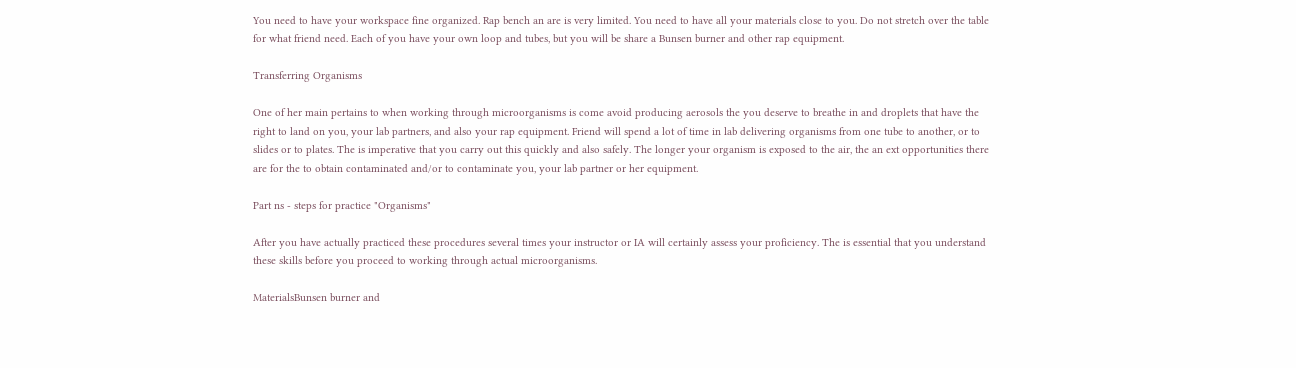You need to have your workspace fine organized. Rap bench an are is very limited. You need to have all your materials close to you. Do not stretch over the table for what friend need. Each of you have your own loop and tubes, but you will be share a Bunsen burner and other rap equipment.

Transferring Organisms

One of her main pertains to when working through microorganisms is come avoid producing aerosols the you deserve to breathe in and droplets that have the right to land on you, your lab partners, and also your rap equipment. Friend will spend a lot of time in lab delivering organisms from one tube to another, or to slides or to plates. The is imperative that you carry out this quickly and also safely. The longer your organism is exposed to the air, the an ext opportunities there are for the to obtain contaminated and/or to contaminate you, your lab partner or her equipment.

Part ns - steps for practice "Organisms"

After you have actually practiced these procedures several times your instructor or IA will certainly assess your proficiency. The is essential that you understand these skills before you proceed to working through actual microorganisms.

MaterialsBunsen burner and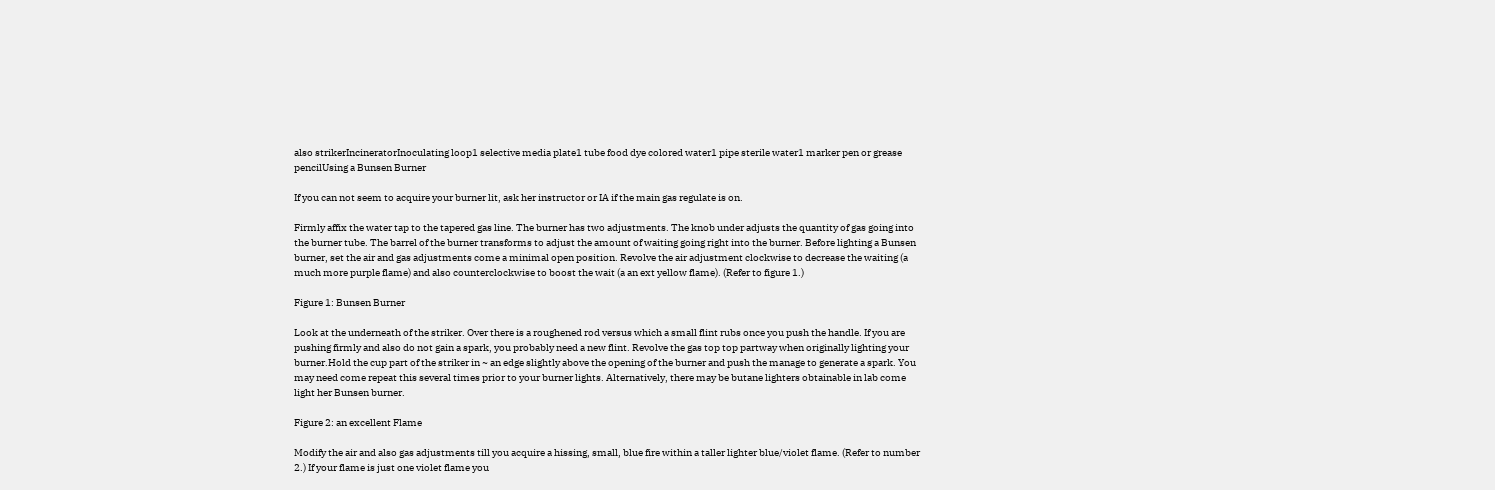also strikerIncineratorInoculating loop1 selective media plate1 tube food dye colored water1 pipe sterile water1 marker pen or grease pencilUsing a Bunsen Burner

If you can not seem to acquire your burner lit, ask her instructor or IA if the main gas regulate is on.

Firmly affix the water tap to the tapered gas line. The burner has two adjustments. The knob under adjusts the quantity of gas going into the burner tube. The barrel of the burner transforms to adjust the amount of waiting going right into the burner. Before lighting a Bunsen burner, set the air and gas adjustments come a minimal open position. Revolve the air adjustment clockwise to decrease the waiting (a much more purple flame) and also counterclockwise to boost the wait (a an ext yellow flame). (Refer to figure 1.)

Figure 1: Bunsen Burner

Look at the underneath of the striker. Over there is a roughened rod versus which a small flint rubs once you push the handle. If you are pushing firmly and also do not gain a spark, you probably need a new flint. Revolve the gas top top partway when originally lighting your burner.Hold the cup part of the striker in ~ an edge slightly above the opening of the burner and push the manage to generate a spark. You may need come repeat this several times prior to your burner lights. Alternatively, there may be butane lighters obtainable in lab come light her Bunsen burner.

Figure 2: an excellent Flame

Modify the air and also gas adjustments till you acquire a hissing, small, blue fire within a taller lighter blue/violet flame. (Refer to number 2.) If your flame is just one violet flame you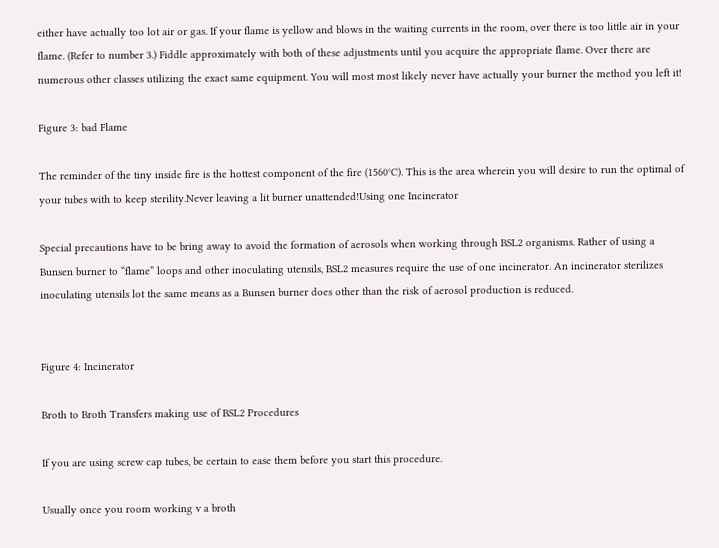either have actually too lot air or gas. If your flame is yellow and blows in the waiting currents in the room, over there is too little air in your flame. (Refer to number 3.) Fiddle approximately with both of these adjustments until you acquire the appropriate flame. Over there are numerous other classes utilizing the exact same equipment. You will most most likely never have actually your burner the method you left it!

Figure 3: bad Flame

The reminder of the tiny inside fire is the hottest component of the fire (1560°C). This is the area wherein you will desire to run the optimal of your tubes with to keep sterility.Never leaving a lit burner unattended!Using one Incinerator

Special precautions have to be bring away to avoid the formation of aerosols when working through BSL2 organisms. Rather of using a Bunsen burner to “flame” loops and other inoculating utensils, BSL2 measures require the use of one incinerator. An incinerator sterilizes inoculating utensils lot the same means as a Bunsen burner does other than the risk of aerosol production is reduced.


Figure 4: Incinerator

Broth to Broth Transfers making use of BSL2 Procedures

If you are using screw cap tubes, be certain to ease them before you start this procedure.

Usually once you room working v a broth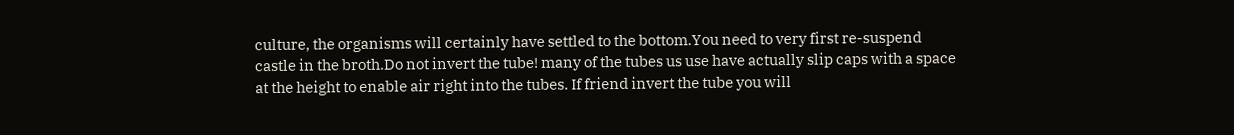culture, the organisms will certainly have settled to the bottom.You need to very first re-suspend castle in the broth.Do not invert the tube! many of the tubes us use have actually slip caps with a space at the height to enable air right into the tubes. If friend invert the tube you will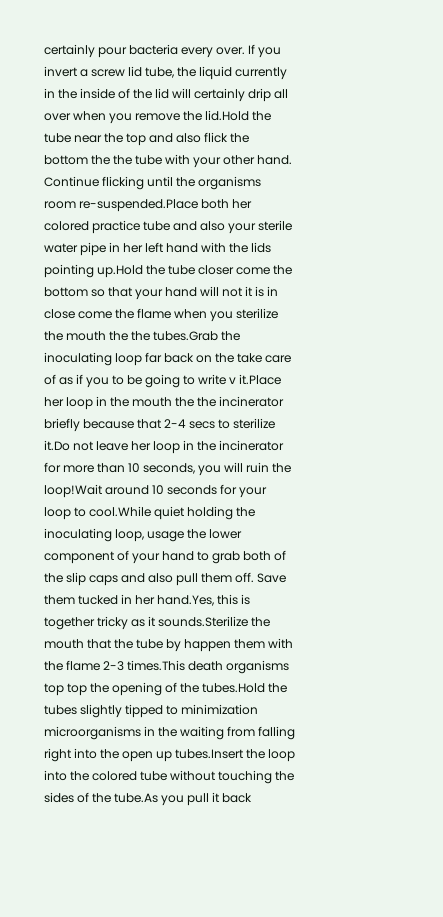certainly pour bacteria every over. If you invert a screw lid tube, the liquid currently in the inside of the lid will certainly drip all over when you remove the lid.Hold the tube near the top and also flick the bottom the the tube with your other hand. Continue flicking until the organisms room re-suspended.Place both her colored practice tube and also your sterile water pipe in her left hand with the lids pointing up.Hold the tube closer come the bottom so that your hand will not it is in close come the flame when you sterilize the mouth the the tubes.Grab the inoculating loop far back on the take care of as if you to be going to write v it.Place her loop in the mouth the the incinerator briefly because that 2-4 secs to sterilize it.Do not leave her loop in the incinerator for more than 10 seconds, you will ruin the loop!Wait around 10 seconds for your loop to cool.While quiet holding the inoculating loop, usage the lower component of your hand to grab both of the slip caps and also pull them off. Save them tucked in her hand.Yes, this is together tricky as it sounds.Sterilize the mouth that the tube by happen them with the flame 2-3 times.This death organisms top top the opening of the tubes.Hold the tubes slightly tipped to minimization microorganisms in the waiting from falling right into the open up tubes.Insert the loop into the colored tube without touching the sides of the tube.As you pull it back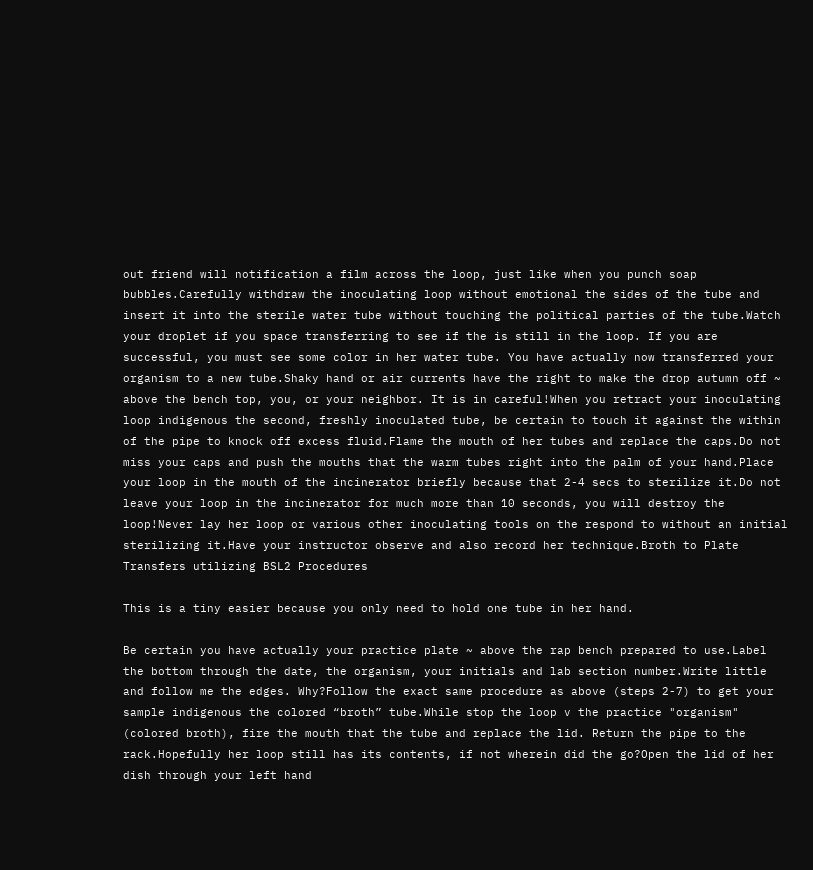out friend will notification a film across the loop, just like when you punch soap bubbles.Carefully withdraw the inoculating loop without emotional the sides of the tube and insert it into the sterile water tube without touching the political parties of the tube.Watch your droplet if you space transferring to see if the is still in the loop. If you are successful, you must see some color in her water tube. You have actually now transferred your organism to a new tube.Shaky hand or air currents have the right to make the drop autumn off ~ above the bench top, you, or your neighbor. It is in careful!When you retract your inoculating loop indigenous the second, freshly inoculated tube, be certain to touch it against the within of the pipe to knock off excess fluid.Flame the mouth of her tubes and replace the caps.Do not miss your caps and push the mouths that the warm tubes right into the palm of your hand.Place your loop in the mouth of the incinerator briefly because that 2-4 secs to sterilize it.Do not leave your loop in the incinerator for much more than 10 seconds, you will destroy the loop!Never lay her loop or various other inoculating tools on the respond to without an initial sterilizing it.Have your instructor observe and also record her technique.Broth to Plate Transfers utilizing BSL2 Procedures

This is a tiny easier because you only need to hold one tube in her hand.

Be certain you have actually your practice plate ~ above the rap bench prepared to use.Label the bottom through the date, the organism, your initials and lab section number.Write little and follow me the edges. Why?Follow the exact same procedure as above (steps 2-7) to get your sample indigenous the colored “broth” tube.While stop the loop v the practice "organism" (colored broth), fire the mouth that the tube and replace the lid. Return the pipe to the rack.Hopefully her loop still has its contents, if not wherein did the go?Open the lid of her dish through your left hand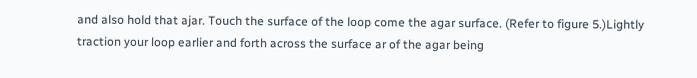and also hold that ajar. Touch the surface of the loop come the agar surface. (Refer to figure 5.)Lightly traction your loop earlier and forth across the surface ar of the agar being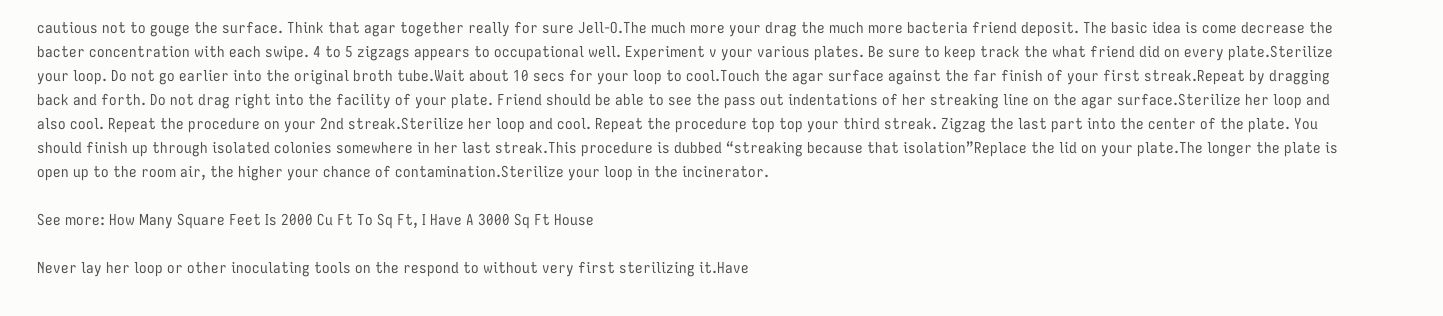cautious not to gouge the surface. Think that agar together really for sure Jell-O.The much more your drag the much more bacteria friend deposit. The basic idea is come decrease the bacter concentration with each swipe. 4 to 5 zigzags appears to occupational well. Experiment v your various plates. Be sure to keep track the what friend did on every plate.Sterilize your loop. Do not go earlier into the original broth tube.Wait about 10 secs for your loop to cool.Touch the agar surface against the far finish of your first streak.Repeat by dragging back and forth. Do not drag right into the facility of your plate. Friend should be able to see the pass out indentations of her streaking line on the agar surface.Sterilize her loop and also cool. Repeat the procedure on your 2nd streak.Sterilize her loop and cool. Repeat the procedure top top your third streak. Zigzag the last part into the center of the plate. You should finish up through isolated colonies somewhere in her last streak.This procedure is dubbed “streaking because that isolation”Replace the lid on your plate.The longer the plate is open up to the room air, the higher your chance of contamination.Sterilize your loop in the incinerator.

See more: How Many Square Feet Is 2000 Cu Ft To Sq Ft, I Have A 3000 Sq Ft House

Never lay her loop or other inoculating tools on the respond to without very first sterilizing it.Have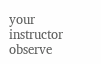your instructor observe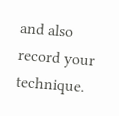and also record your technique.